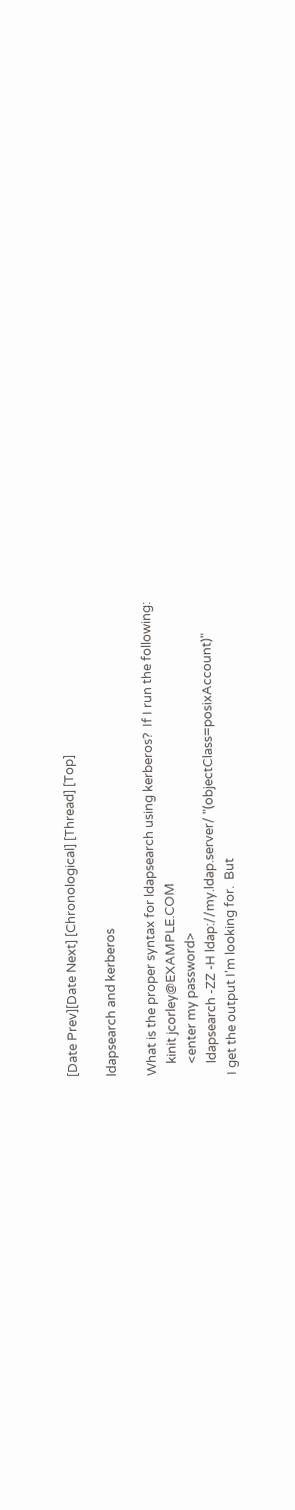[Date Prev][Date Next] [Chronological] [Thread] [Top]

ldapsearch and kerberos

What is the proper syntax for ldapsearch using kerberos?  If I run the following:
    kinit jcorley@EXAMPLE.COM
    <enter my password>
    ldapsearch -ZZ -H ldap://my.ldap.server/ "(objectClass=posixAccount)"
I get the output I'm looking for.  But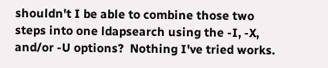shouldn't I be able to combine those two steps into one ldapsearch using the -I, -X, and/or -U options?  Nothing I've tried works.